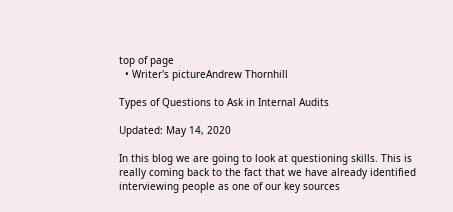top of page
  • Writer's pictureAndrew Thornhill

Types of Questions to Ask in Internal Audits

Updated: May 14, 2020

In this blog we are going to look at questioning skills. This is really coming back to the fact that we have already identified interviewing people as one of our key sources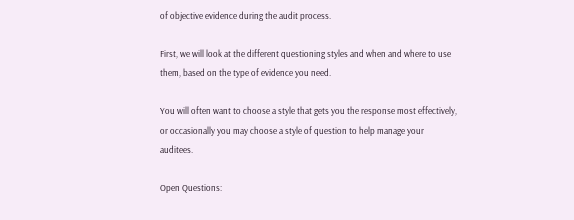of objective evidence during the audit process.

First, we will look at the different questioning styles and when and where to use them, based on the type of evidence you need.

You will often want to choose a style that gets you the response most effectively, or occasionally you may choose a style of question to help manage your auditees.

Open Questions: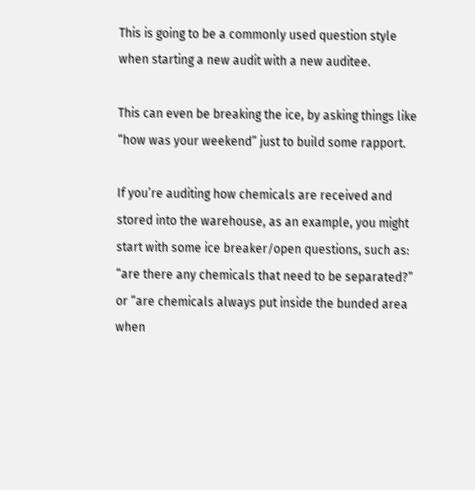This is going to be a commonly used question style when starting a new audit with a new auditee.

This can even be breaking the ice, by asking things like “how was your weekend” just to build some rapport.

If you’re auditing how chemicals are received and stored into the warehouse, as an example, you might start with some ice breaker/open questions, such as: “are there any chemicals that need to be separated?” or “are chemicals always put inside the bunded area when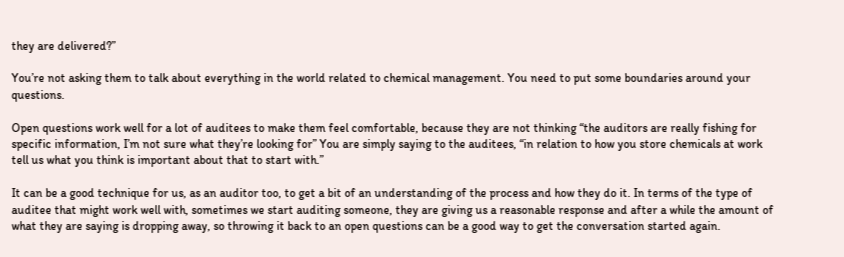they are delivered?”

You’re not asking them to talk about everything in the world related to chemical management. You need to put some boundaries around your questions.

Open questions work well for a lot of auditees to make them feel comfortable, because they are not thinking “the auditors are really fishing for specific information, I’m not sure what they’re looking for” You are simply saying to the auditees, “in relation to how you store chemicals at work tell us what you think is important about that to start with.”

It can be a good technique for us, as an auditor too, to get a bit of an understanding of the process and how they do it. In terms of the type of auditee that might work well with, sometimes we start auditing someone, they are giving us a reasonable response and after a while the amount of what they are saying is dropping away, so throwing it back to an open questions can be a good way to get the conversation started again.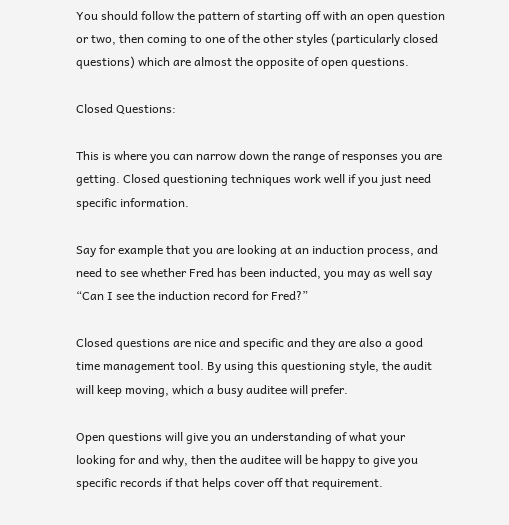You should follow the pattern of starting off with an open question or two, then coming to one of the other styles (particularly closed questions) which are almost the opposite of open questions.

Closed Questions:

This is where you can narrow down the range of responses you are getting. Closed questioning techniques work well if you just need specific information.

Say for example that you are looking at an induction process, and need to see whether Fred has been inducted, you may as well say “Can I see the induction record for Fred?”

Closed questions are nice and specific and they are also a good time management tool. By using this questioning style, the audit will keep moving, which a busy auditee will prefer.

Open questions will give you an understanding of what your looking for and why, then the auditee will be happy to give you specific records if that helps cover off that requirement.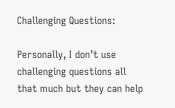Challenging Questions:

Personally, I don’t use challenging questions all that much but they can help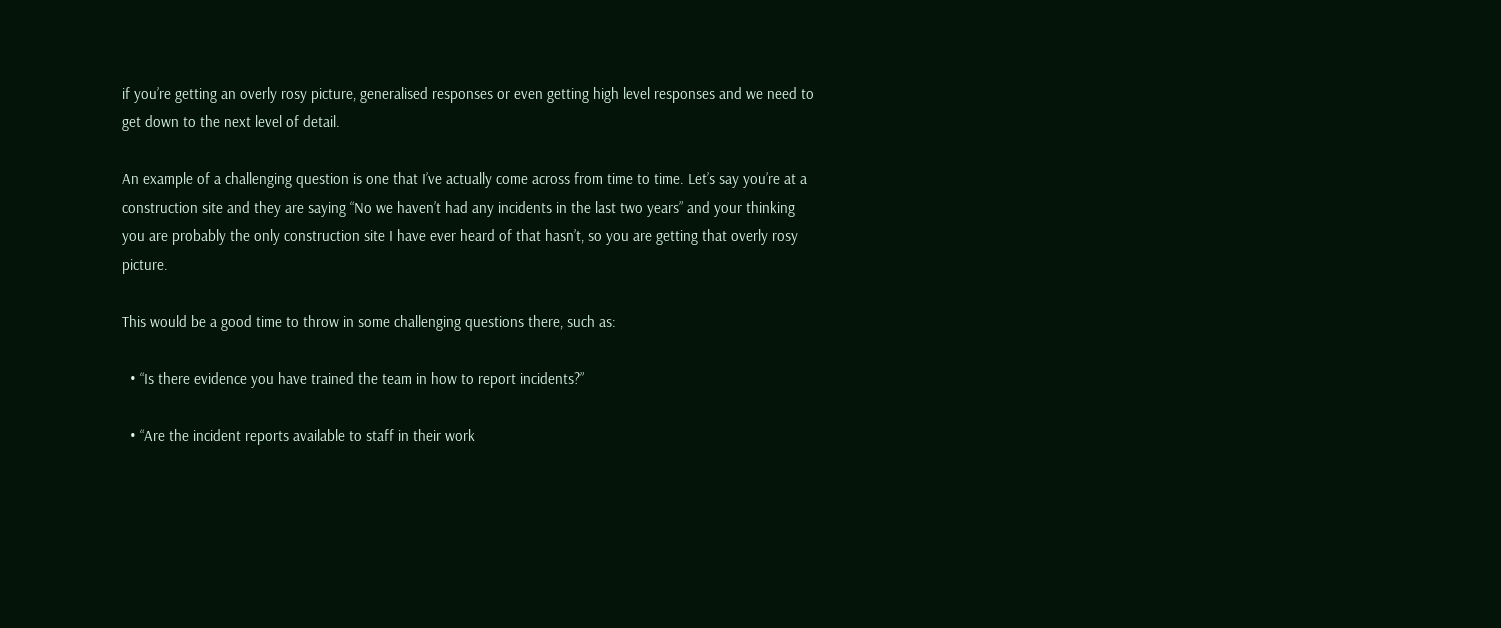if you’re getting an overly rosy picture, generalised responses or even getting high level responses and we need to get down to the next level of detail.

An example of a challenging question is one that I’ve actually come across from time to time. Let’s say you’re at a construction site and they are saying “No we haven’t had any incidents in the last two years” and your thinking you are probably the only construction site I have ever heard of that hasn’t, so you are getting that overly rosy picture.

This would be a good time to throw in some challenging questions there, such as:

  • “Is there evidence you have trained the team in how to report incidents?”

  • “Are the incident reports available to staff in their work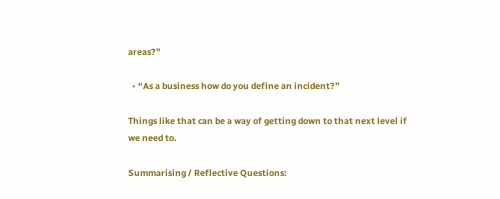areas?”

  • “As a business how do you define an incident?”

Things like that can be a way of getting down to that next level if we need to.

Summarising / Reflective Questions: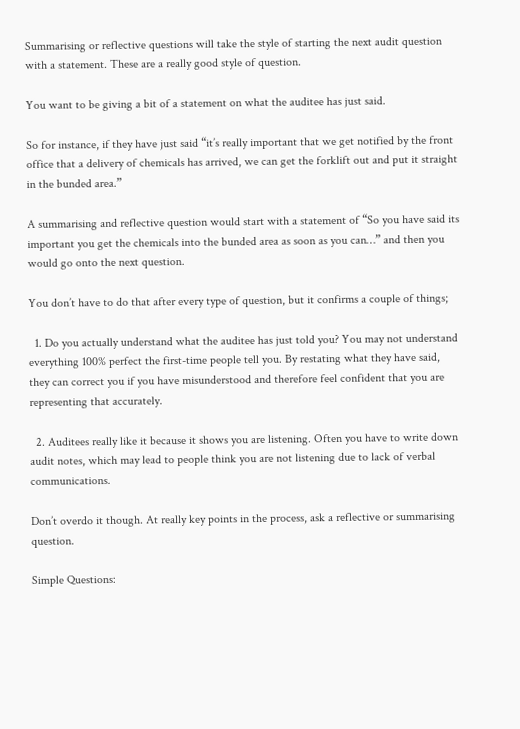Summarising or reflective questions will take the style of starting the next audit question with a statement. These are a really good style of question.

You want to be giving a bit of a statement on what the auditee has just said.

So for instance, if they have just said “it’s really important that we get notified by the front office that a delivery of chemicals has arrived, we can get the forklift out and put it straight in the bunded area.”

A summarising and reflective question would start with a statement of “So you have said its important you get the chemicals into the bunded area as soon as you can…” and then you would go onto the next question.

You don’t have to do that after every type of question, but it confirms a couple of things;

  1. Do you actually understand what the auditee has just told you? You may not understand everything 100% perfect the first-time people tell you. By restating what they have said, they can correct you if you have misunderstood and therefore feel confident that you are representing that accurately.

  2. Auditees really like it because it shows you are listening. Often you have to write down audit notes, which may lead to people think you are not listening due to lack of verbal communications.

Don’t overdo it though. At really key points in the process, ask a reflective or summarising question.

Simple Questions: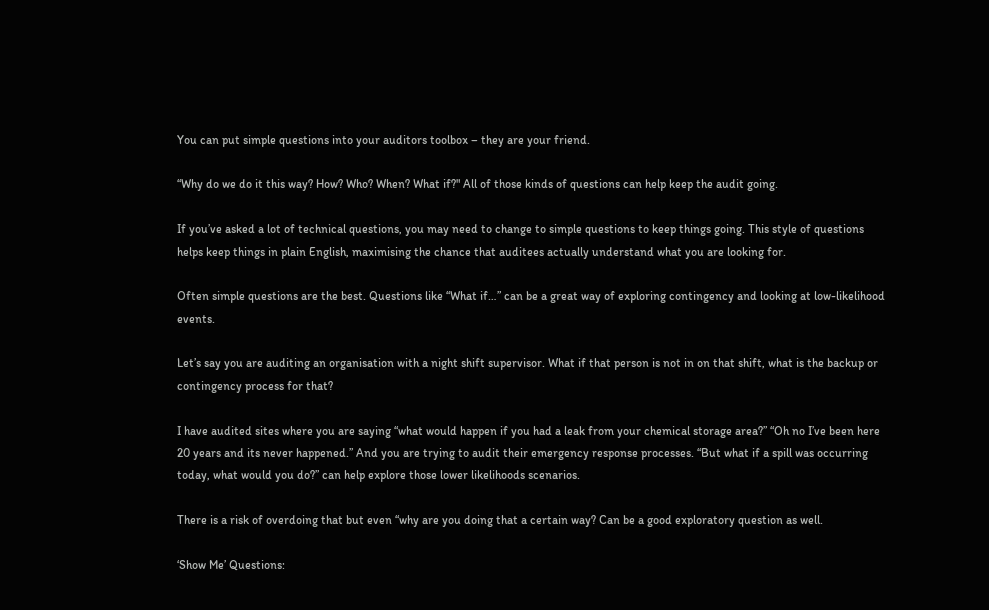You can put simple questions into your auditors toolbox – they are your friend.

“Why do we do it this way? How? Who? When? What if?" All of those kinds of questions can help keep the audit going.

If you’ve asked a lot of technical questions, you may need to change to simple questions to keep things going. This style of questions helps keep things in plain English, maximising the chance that auditees actually understand what you are looking for.

Often simple questions are the best. Questions like “What if…” can be a great way of exploring contingency and looking at low-likelihood events.

Let’s say you are auditing an organisation with a night shift supervisor. What if that person is not in on that shift, what is the backup or contingency process for that?

I have audited sites where you are saying “what would happen if you had a leak from your chemical storage area?” “Oh no I’ve been here 20 years and its never happened.” And you are trying to audit their emergency response processes. “But what if a spill was occurring today, what would you do?” can help explore those lower likelihoods scenarios.

There is a risk of overdoing that but even “why are you doing that a certain way? Can be a good exploratory question as well.

‘Show Me’ Questions: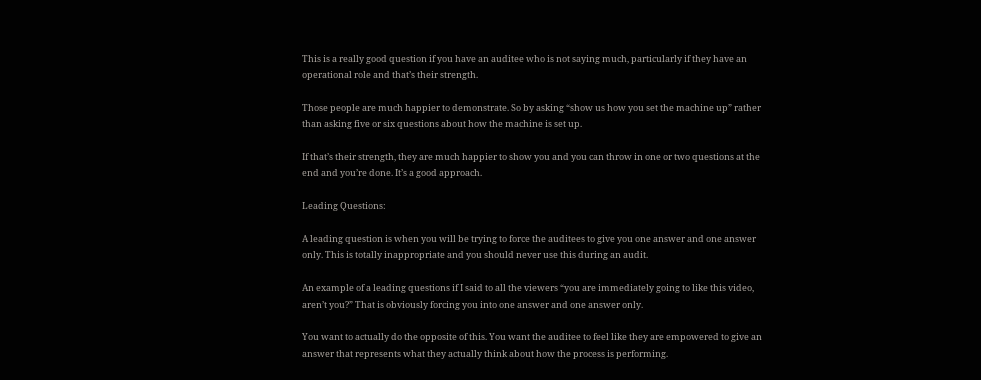This is a really good question if you have an auditee who is not saying much, particularly if they have an operational role and that’s their strength.

Those people are much happier to demonstrate. So by asking “show us how you set the machine up” rather than asking five or six questions about how the machine is set up.

If that’s their strength, they are much happier to show you and you can throw in one or two questions at the end and you’re done. It’s a good approach.

Leading Questions:

A leading question is when you will be trying to force the auditees to give you one answer and one answer only. This is totally inappropriate and you should never use this during an audit.

An example of a leading questions if I said to all the viewers “you are immediately going to like this video, aren’t you?” That is obviously forcing you into one answer and one answer only.

You want to actually do the opposite of this. You want the auditee to feel like they are empowered to give an answer that represents what they actually think about how the process is performing.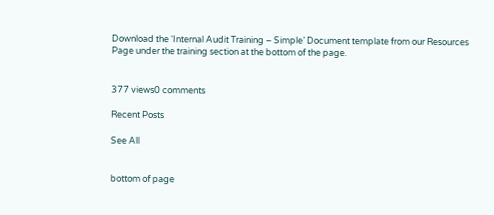Download the ‘Internal Audit Training – Simple’ Document template from our Resources Page under the training section at the bottom of the page.


377 views0 comments

Recent Posts

See All


bottom of page